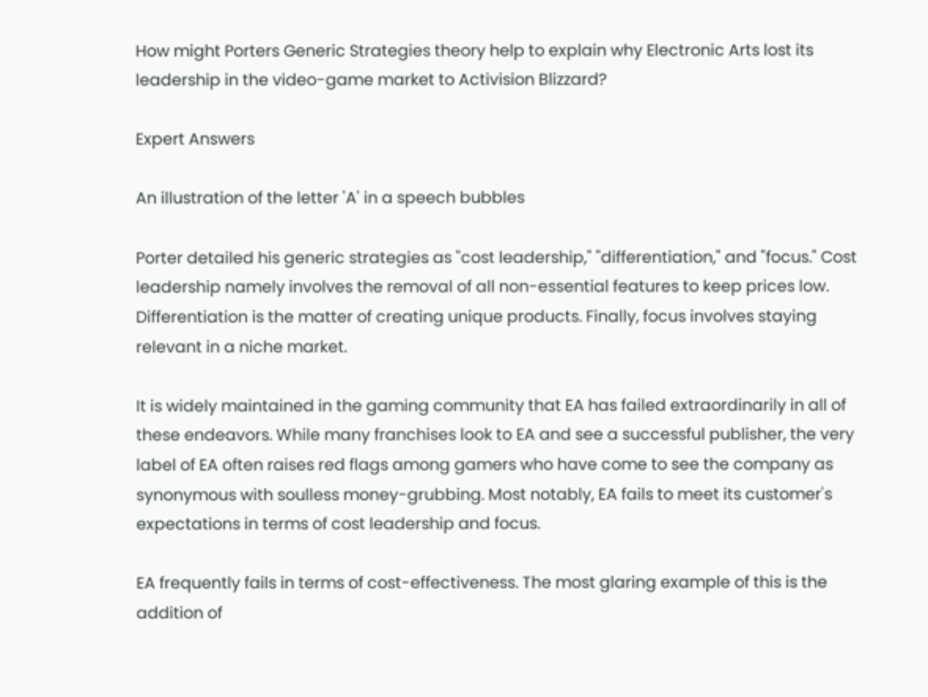How might Porters Generic Strategies theory help to explain why Electronic Arts lost its leadership in the video-game market to Activision Blizzard?

Expert Answers

An illustration of the letter 'A' in a speech bubbles

Porter detailed his generic strategies as "cost leadership," "differentiation," and "focus." Cost leadership namely involves the removal of all non-essential features to keep prices low. Differentiation is the matter of creating unique products. Finally, focus involves staying relevant in a niche market.

It is widely maintained in the gaming community that EA has failed extraordinarily in all of these endeavors. While many franchises look to EA and see a successful publisher, the very label of EA often raises red flags among gamers who have come to see the company as synonymous with soulless money-grubbing. Most notably, EA fails to meet its customer's expectations in terms of cost leadership and focus.

EA frequently fails in terms of cost-effectiveness. The most glaring example of this is the addition of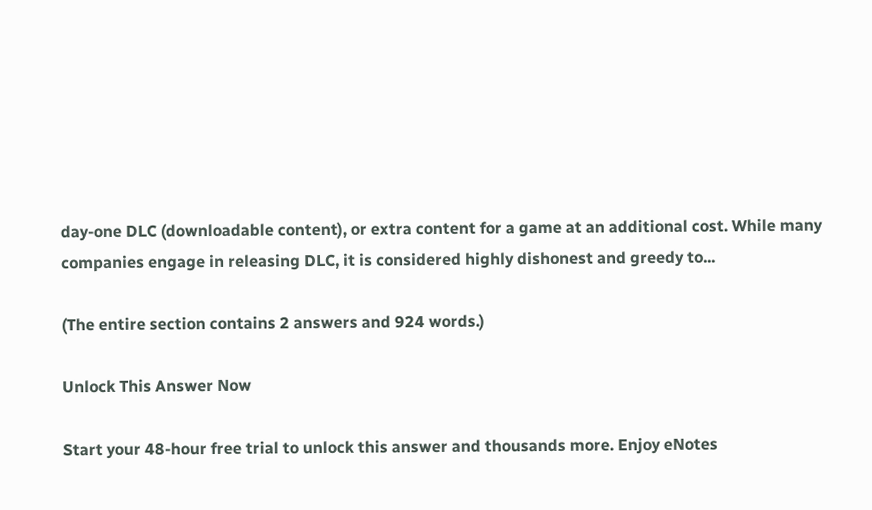day-one DLC (downloadable content), or extra content for a game at an additional cost. While many companies engage in releasing DLC, it is considered highly dishonest and greedy to...

(The entire section contains 2 answers and 924 words.)

Unlock This Answer Now

Start your 48-hour free trial to unlock this answer and thousands more. Enjoy eNotes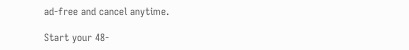ad-free and cancel anytime.

Start your 48-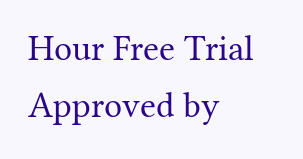Hour Free Trial
Approved by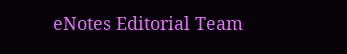eNotes Editorial Team